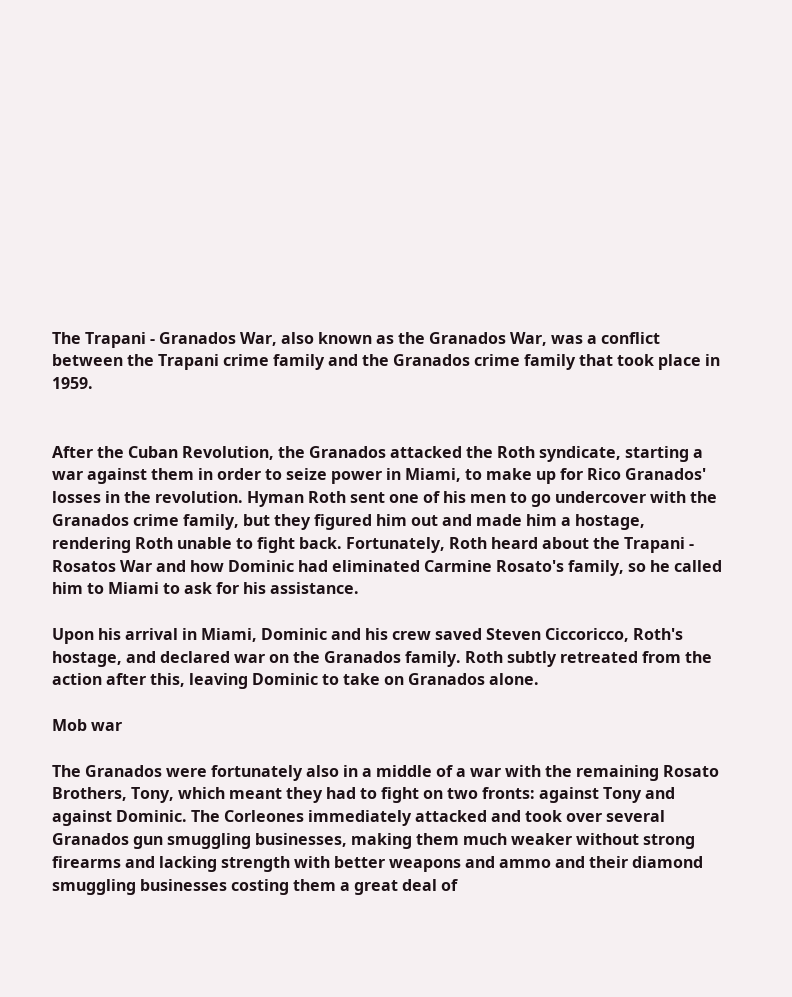The Trapani - Granados War, also known as the Granados War, was a conflict between the Trapani crime family and the Granados crime family that took place in 1959.


After the Cuban Revolution, the Granados attacked the Roth syndicate, starting a war against them in order to seize power in Miami, to make up for Rico Granados' losses in the revolution. Hyman Roth sent one of his men to go undercover with the Granados crime family, but they figured him out and made him a hostage, rendering Roth unable to fight back. Fortunately, Roth heard about the Trapani - Rosatos War and how Dominic had eliminated Carmine Rosato's family, so he called him to Miami to ask for his assistance.

Upon his arrival in Miami, Dominic and his crew saved Steven Ciccoricco, Roth's hostage, and declared war on the Granados family. Roth subtly retreated from the action after this, leaving Dominic to take on Granados alone.

Mob war

The Granados were fortunately also in a middle of a war with the remaining Rosato Brothers, Tony, which meant they had to fight on two fronts: against Tony and against Dominic. The Corleones immediately attacked and took over several Granados gun smuggling businesses, making them much weaker without strong firearms and lacking strength with better weapons and ammo and their diamond smuggling businesses costing them a great deal of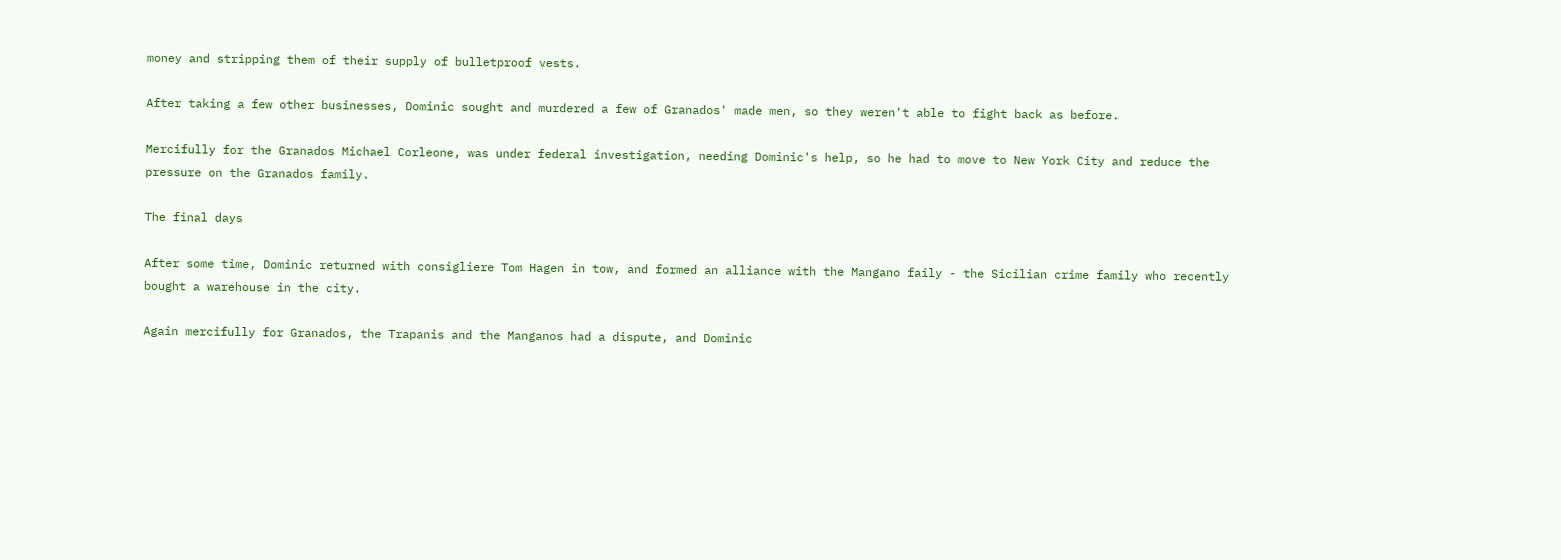money and stripping them of their supply of bulletproof vests.

After taking a few other businesses, Dominic sought and murdered a few of Granados' made men, so they weren't able to fight back as before.

Mercifully for the Granados Michael Corleone, was under federal investigation, needing Dominic's help, so he had to move to New York City and reduce the pressure on the Granados family.

The final days

After some time, Dominic returned with consigliere Tom Hagen in tow, and formed an alliance with the Mangano faily - the Sicilian crime family who recently bought a warehouse in the city.

Again mercifully for Granados, the Trapanis and the Manganos had a dispute, and Dominic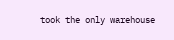took the only warehouse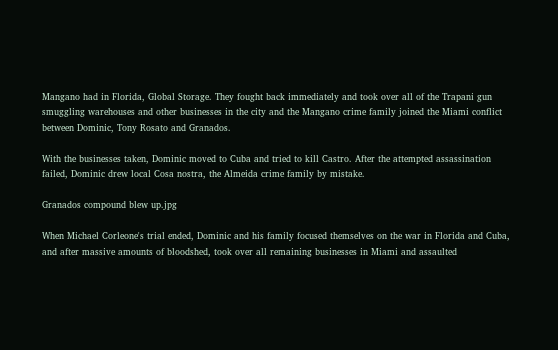Mangano had in Florida, Global Storage. They fought back immediately and took over all of the Trapani gun smuggling warehouses and other businesses in the city and the Mangano crime family joined the Miami conflict between Dominic, Tony Rosato and Granados.

With the businesses taken, Dominic moved to Cuba and tried to kill Castro. After the attempted assassination failed, Dominic drew local Cosa nostra, the Almeida crime family by mistake.

Granados compound blew up.jpg

When Michael Corleone's trial ended, Dominic and his family focused themselves on the war in Florida and Cuba, and after massive amounts of bloodshed, took over all remaining businesses in Miami and assaulted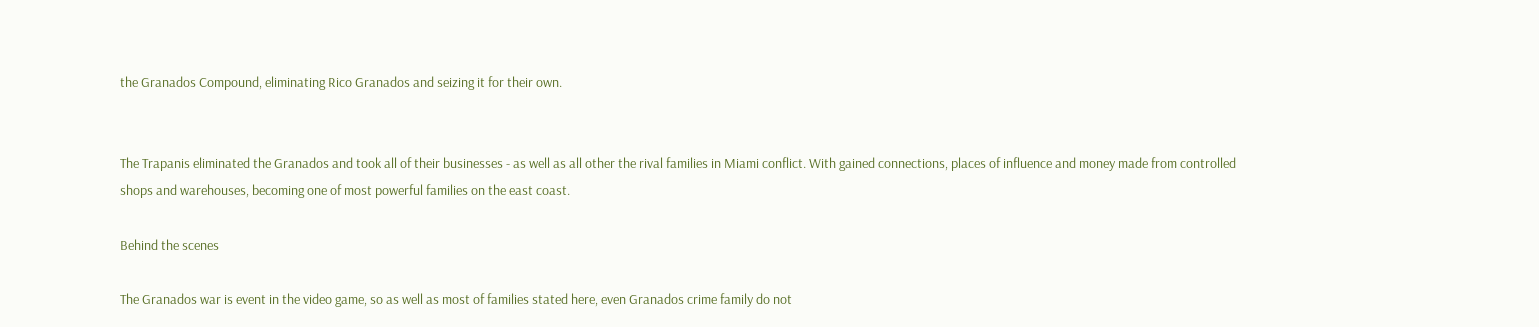the Granados Compound, eliminating Rico Granados and seizing it for their own.


The Trapanis eliminated the Granados and took all of their businesses - as well as all other the rival families in Miami conflict. With gained connections, places of influence and money made from controlled shops and warehouses, becoming one of most powerful families on the east coast.

Behind the scenes

The Granados war is event in the video game, so as well as most of families stated here, even Granados crime family do not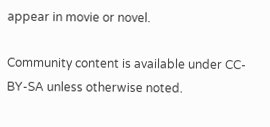appear in movie or novel.

Community content is available under CC-BY-SA unless otherwise noted.